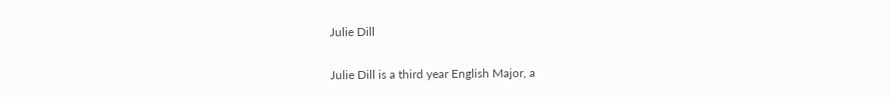Julie Dill


Julie Dill is a third year English Major, a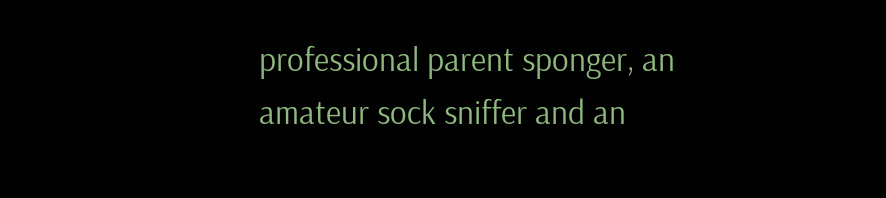professional parent sponger, an amateur sock sniffer and an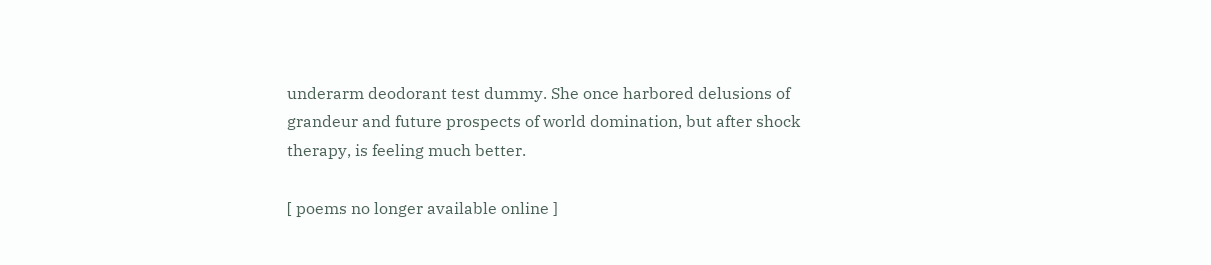underarm deodorant test dummy. She once harbored delusions of grandeur and future prospects of world domination, but after shock therapy, is feeling much better.

[ poems no longer available online ]